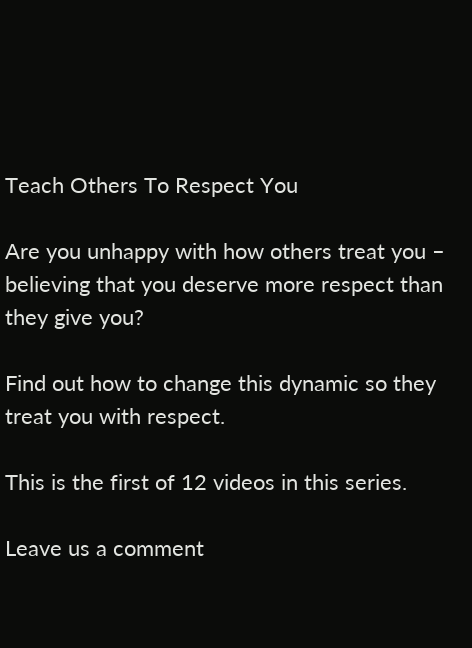Teach Others To Respect You

Are you unhappy with how others treat you – believing that you deserve more respect than they give you?

Find out how to change this dynamic so they treat you with respect.

This is the first of 12 videos in this series.

Leave us a comment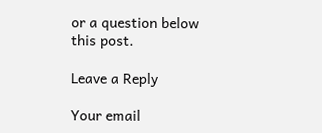or a question below this post.

Leave a Reply

Your email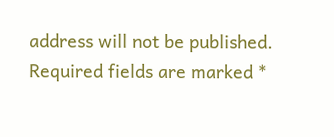address will not be published. Required fields are marked *